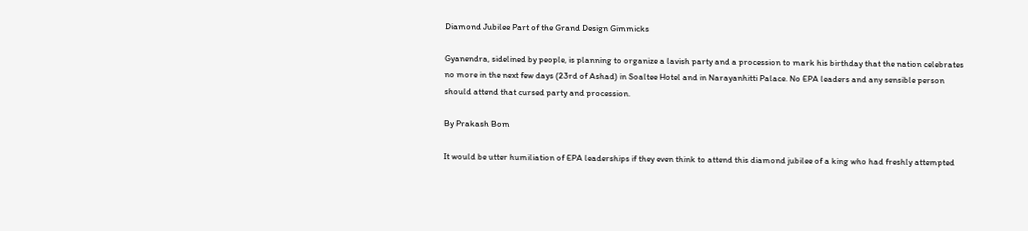Diamond Jubilee Part of the Grand Design Gimmicks

Gyanendra, sidelined by people, is planning to organize a lavish party and a procession to mark his birthday that the nation celebrates no more in the next few days (23rd of Ashad) in Soaltee Hotel and in Narayanhitti Palace. No EPA leaders and any sensible person should attend that cursed party and procession.

By Prakash Bom

It would be utter humiliation of EPA leaderships if they even think to attend this diamond jubilee of a king who had freshly attempted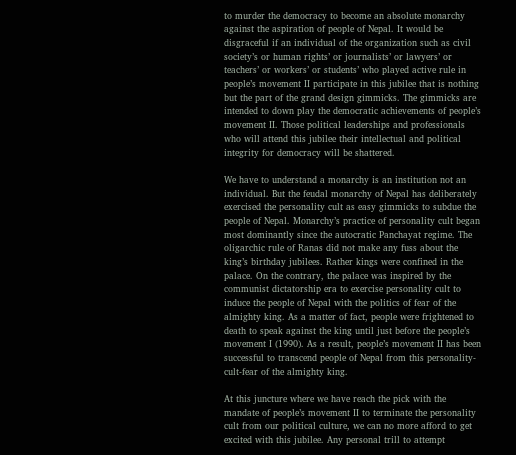to murder the democracy to become an absolute monarchy against the aspiration of people of Nepal. It would be disgraceful if an individual of the organization such as civil society’s or human rights’ or journalists’ or lawyers’ or teachers’ or workers’ or students’ who played active rule in people’s movement II participate in this jubilee that is nothing but the part of the grand design gimmicks. The gimmicks are intended to down play the democratic achievements of people’s movement II. Those political leaderships and professionals who will attend this jubilee their intellectual and political integrity for democracy will be shattered.

We have to understand a monarchy is an institution not an individual. But the feudal monarchy of Nepal has deliberately exercised the personality cult as easy gimmicks to subdue the people of Nepal. Monarchy’s practice of personality cult began most dominantly since the autocratic Panchayat regime. The oligarchic rule of Ranas did not make any fuss about the king’s birthday jubilees. Rather kings were confined in the palace. On the contrary, the palace was inspired by the communist dictatorship era to exercise personality cult to induce the people of Nepal with the politics of fear of the almighty king. As a matter of fact, people were frightened to death to speak against the king until just before the people’s movement I (1990). As a result, people’s movement II has been successful to transcend people of Nepal from this personality-cult-fear of the almighty king.

At this juncture where we have reach the pick with the mandate of people’s movement II to terminate the personality cult from our political culture, we can no more afford to get excited with this jubilee. Any personal trill to attempt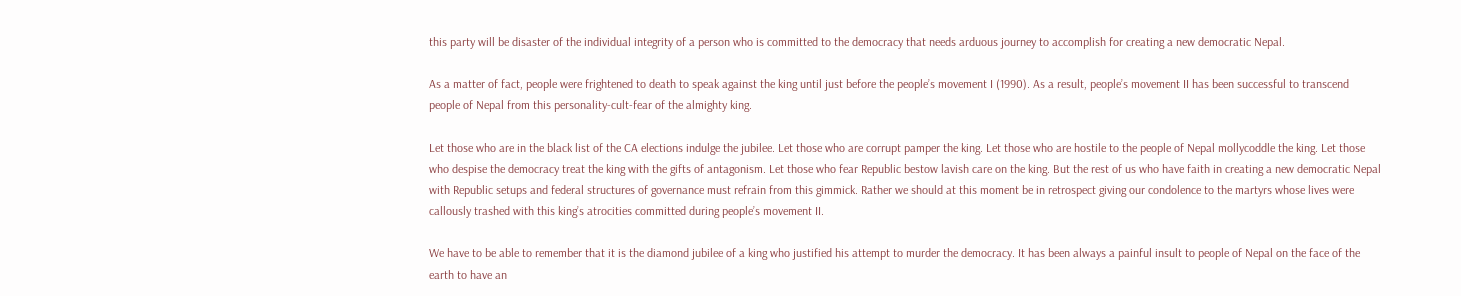this party will be disaster of the individual integrity of a person who is committed to the democracy that needs arduous journey to accomplish for creating a new democratic Nepal.

As a matter of fact, people were frightened to death to speak against the king until just before the people’s movement I (1990). As a result, people’s movement II has been successful to transcend people of Nepal from this personality-cult-fear of the almighty king.

Let those who are in the black list of the CA elections indulge the jubilee. Let those who are corrupt pamper the king. Let those who are hostile to the people of Nepal mollycoddle the king. Let those who despise the democracy treat the king with the gifts of antagonism. Let those who fear Republic bestow lavish care on the king. But the rest of us who have faith in creating a new democratic Nepal with Republic setups and federal structures of governance must refrain from this gimmick. Rather we should at this moment be in retrospect giving our condolence to the martyrs whose lives were callously trashed with this king’s atrocities committed during people’s movement II.

We have to be able to remember that it is the diamond jubilee of a king who justified his attempt to murder the democracy. It has been always a painful insult to people of Nepal on the face of the earth to have an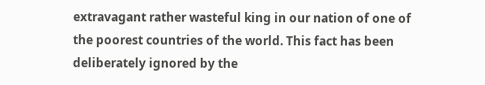extravagant rather wasteful king in our nation of one of the poorest countries of the world. This fact has been deliberately ignored by the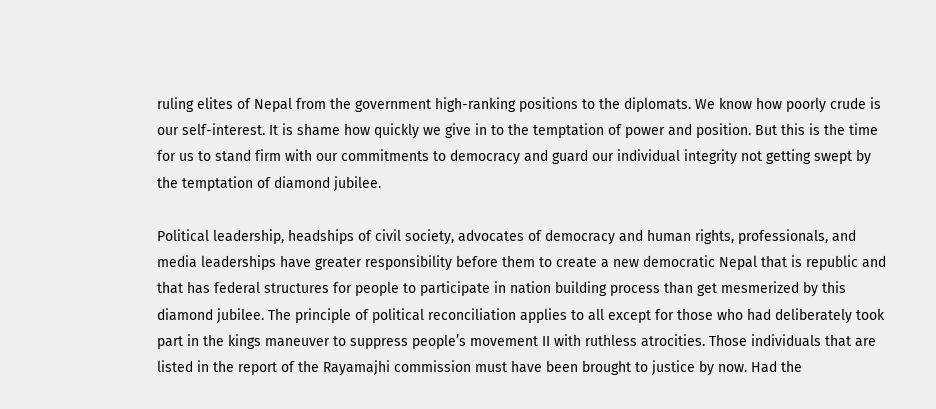ruling elites of Nepal from the government high-ranking positions to the diplomats. We know how poorly crude is our self-interest. It is shame how quickly we give in to the temptation of power and position. But this is the time for us to stand firm with our commitments to democracy and guard our individual integrity not getting swept by the temptation of diamond jubilee.

Political leadership, headships of civil society, advocates of democracy and human rights, professionals, and media leaderships have greater responsibility before them to create a new democratic Nepal that is republic and that has federal structures for people to participate in nation building process than get mesmerized by this diamond jubilee. The principle of political reconciliation applies to all except for those who had deliberately took part in the kings maneuver to suppress people’s movement II with ruthless atrocities. Those individuals that are listed in the report of the Rayamajhi commission must have been brought to justice by now. Had the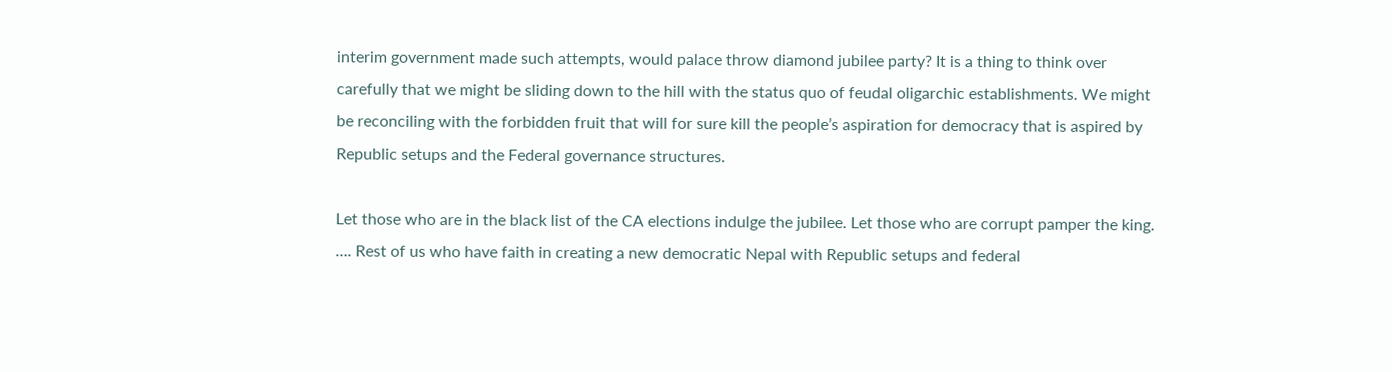interim government made such attempts, would palace throw diamond jubilee party? It is a thing to think over carefully that we might be sliding down to the hill with the status quo of feudal oligarchic establishments. We might be reconciling with the forbidden fruit that will for sure kill the people’s aspiration for democracy that is aspired by Republic setups and the Federal governance structures.

Let those who are in the black list of the CA elections indulge the jubilee. Let those who are corrupt pamper the king. …. Rest of us who have faith in creating a new democratic Nepal with Republic setups and federal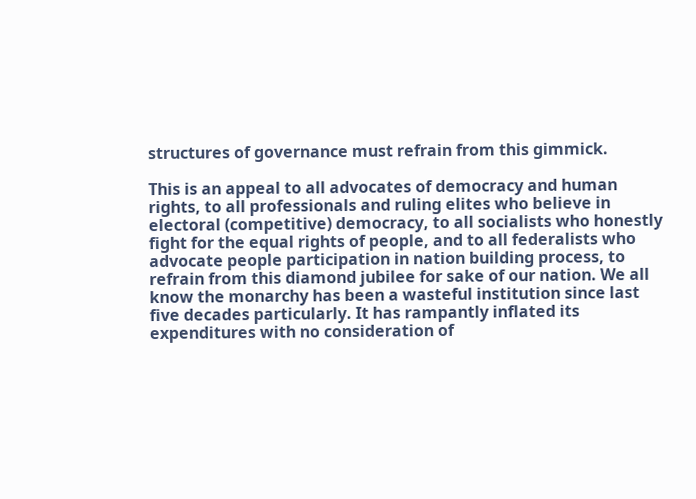structures of governance must refrain from this gimmick.

This is an appeal to all advocates of democracy and human rights, to all professionals and ruling elites who believe in electoral (competitive) democracy, to all socialists who honestly fight for the equal rights of people, and to all federalists who advocate people participation in nation building process, to refrain from this diamond jubilee for sake of our nation. We all know the monarchy has been a wasteful institution since last five decades particularly. It has rampantly inflated its expenditures with no consideration of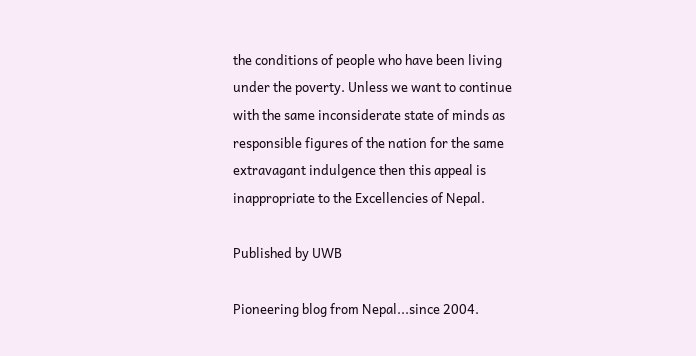the conditions of people who have been living under the poverty. Unless we want to continue with the same inconsiderate state of minds as responsible figures of the nation for the same extravagant indulgence then this appeal is inappropriate to the Excellencies of Nepal.

Published by UWB

Pioneering blog from Nepal...since 2004.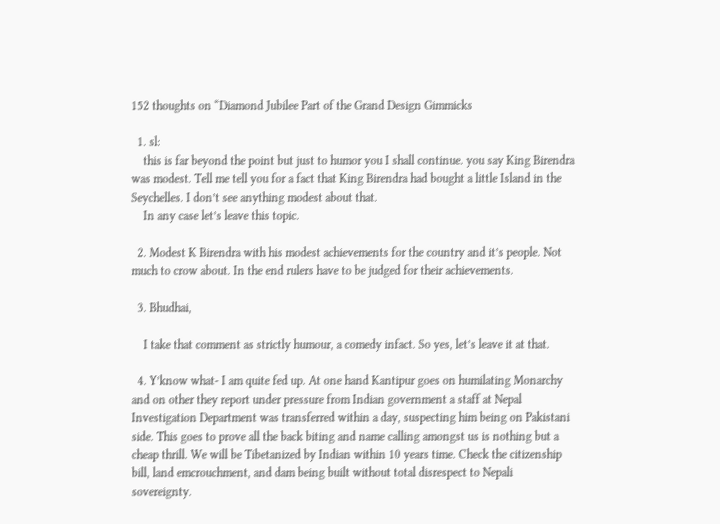152 thoughts on “Diamond Jubilee Part of the Grand Design Gimmicks

  1. sl:
    this is far beyond the point but just to humor you I shall continue. you say King Birendra was modest. Tell me tell you for a fact that King Birendra had bought a little Island in the Seychelles. I don’t see anything modest about that.
    In any case let’s leave this topic.

  2. Modest K Birendra with his modest achievements for the country and it’s people. Not much to crow about. In the end rulers have to be judged for their achievements.

  3. Bhudhai,

    I take that comment as strictly humour, a comedy infact. So yes, let’s leave it at that.

  4. Y’know what- I am quite fed up. At one hand Kantipur goes on humilating Monarchy and on other they report under pressure from Indian government a staff at Nepal Investigation Department was transferred within a day, suspecting him being on Pakistani side. This goes to prove all the back biting and name calling amongst us is nothing but a cheap thrill. We will be Tibetanized by Indian within 10 years time. Check the citizenship bill, land emcrouchment, and dam being built without total disrespect to Nepali sovereignty.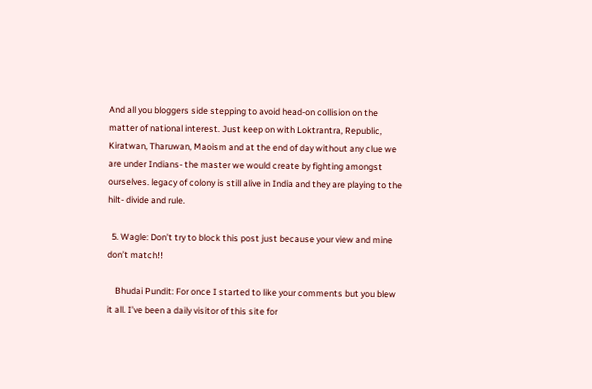And all you bloggers side stepping to avoid head-on collision on the matter of national interest. Just keep on with Loktrantra, Republic, Kiratwan, Tharuwan, Maoism and at the end of day without any clue we are under Indians- the master we would create by fighting amongst ourselves. legacy of colony is still alive in India and they are playing to the hilt- divide and rule.

  5. Wagle: Don’t try to block this post just because your view and mine don’t match!!

    Bhudai Pundit: For once I started to like your comments but you blew it all. I’ve been a daily visitor of this site for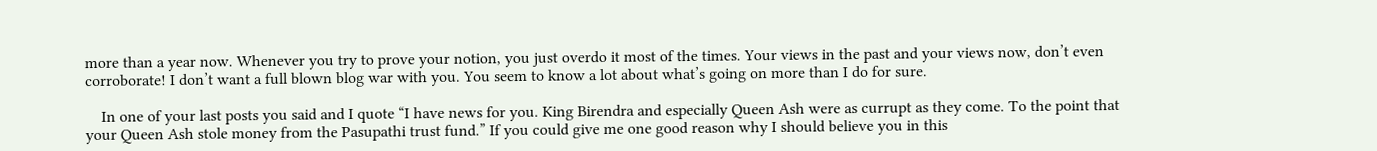more than a year now. Whenever you try to prove your notion, you just overdo it most of the times. Your views in the past and your views now, don’t even corroborate! I don’t want a full blown blog war with you. You seem to know a lot about what’s going on more than I do for sure.

    In one of your last posts you said and I quote “I have news for you. King Birendra and especially Queen Ash were as currupt as they come. To the point that your Queen Ash stole money from the Pasupathi trust fund.” If you could give me one good reason why I should believe you in this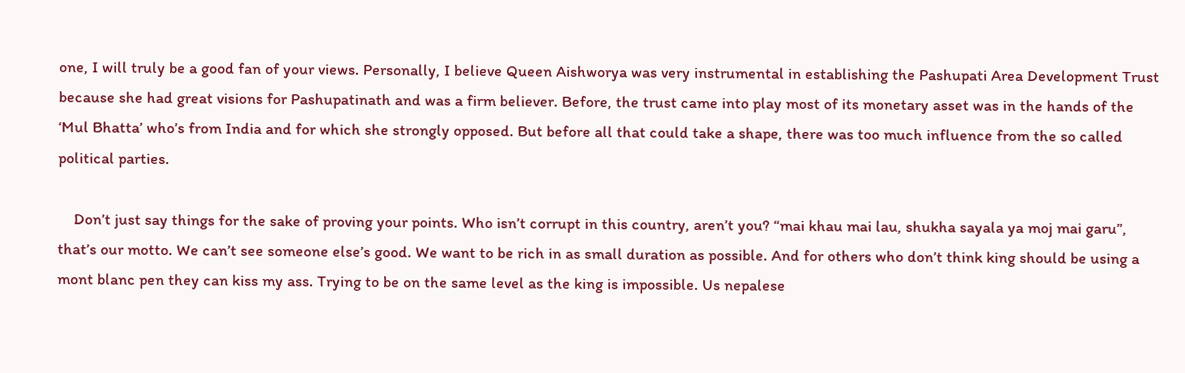one, I will truly be a good fan of your views. Personally, I believe Queen Aishworya was very instrumental in establishing the Pashupati Area Development Trust because she had great visions for Pashupatinath and was a firm believer. Before, the trust came into play most of its monetary asset was in the hands of the ‘Mul Bhatta’ who’s from India and for which she strongly opposed. But before all that could take a shape, there was too much influence from the so called political parties.

    Don’t just say things for the sake of proving your points. Who isn’t corrupt in this country, aren’t you? “mai khau mai lau, shukha sayala ya moj mai garu”, that’s our motto. We can’t see someone else’s good. We want to be rich in as small duration as possible. And for others who don’t think king should be using a mont blanc pen they can kiss my ass. Trying to be on the same level as the king is impossible. Us nepalese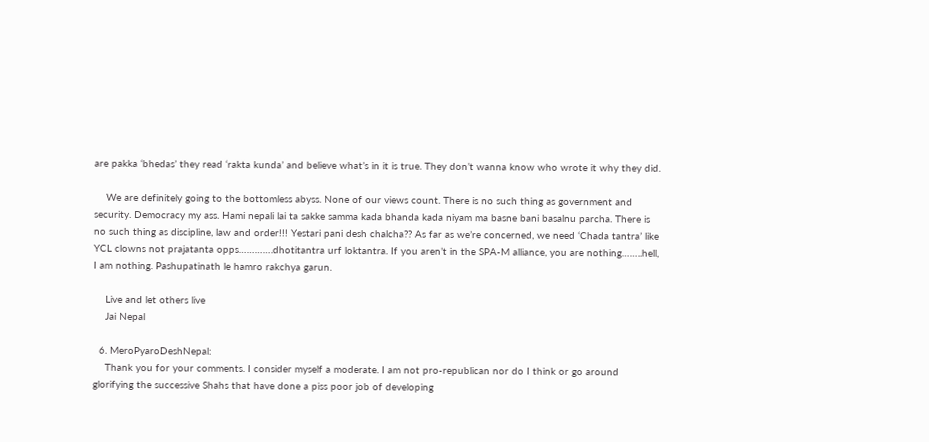are pakka ‘bhedas’ they read ‘rakta kunda’ and believe what’s in it is true. They don’t wanna know who wrote it why they did.

    We are definitely going to the bottomless abyss. None of our views count. There is no such thing as government and security. Democracy my ass. Hami nepali lai ta sakke samma kada bhanda kada niyam ma basne bani basalnu parcha. There is no such thing as discipline, law and order!!! Yestari pani desh chalcha?? As far as we’re concerned, we need ‘Chada tantra’ like YCL clowns not prajatanta opps………….dhotitantra urf loktantra. If you aren’t in the SPA-M alliance, you are nothing……..hell, I am nothing. Pashupatinath le hamro rakchya garun.

    Live and let others live
    Jai Nepal

  6. MeroPyaroDeshNepal:
    Thank you for your comments. I consider myself a moderate. I am not pro-republican nor do I think or go around glorifying the successive Shahs that have done a piss poor job of developing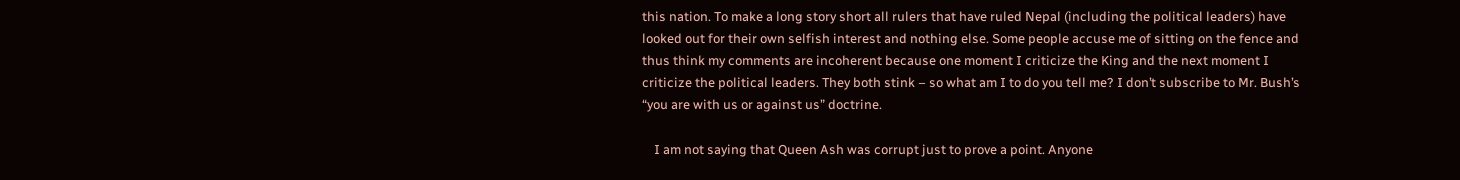this nation. To make a long story short all rulers that have ruled Nepal (including the political leaders) have looked out for their own selfish interest and nothing else. Some people accuse me of sitting on the fence and thus think my comments are incoherent because one moment I criticize the King and the next moment I criticize the political leaders. They both stink – so what am I to do you tell me? I don’t subscribe to Mr. Bush’s “you are with us or against us” doctrine.

    I am not saying that Queen Ash was corrupt just to prove a point. Anyone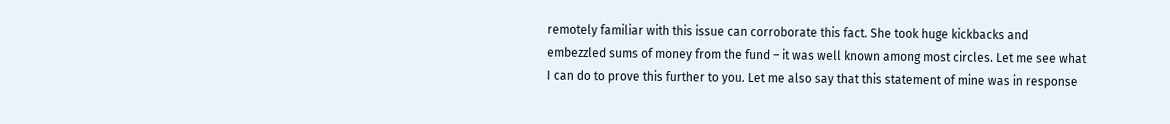remotely familiar with this issue can corroborate this fact. She took huge kickbacks and embezzled sums of money from the fund – it was well known among most circles. Let me see what I can do to prove this further to you. Let me also say that this statement of mine was in response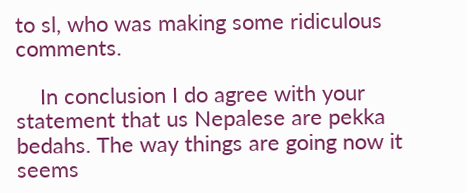to sl, who was making some ridiculous comments.

    In conclusion I do agree with your statement that us Nepalese are pekka bedahs. The way things are going now it seems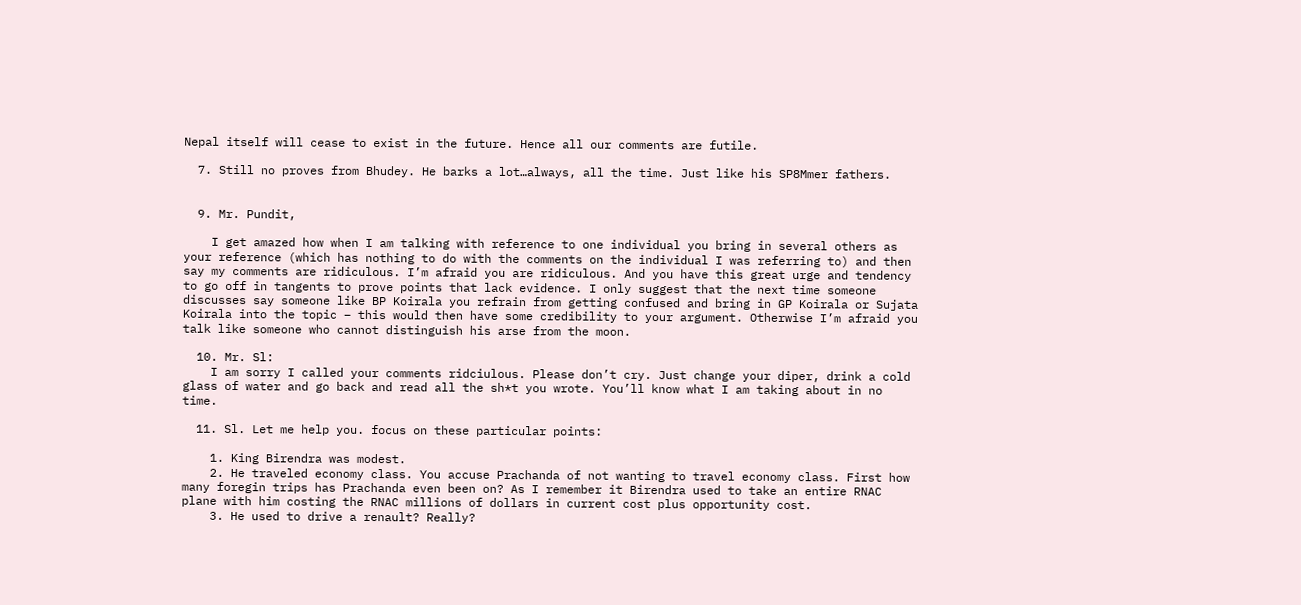Nepal itself will cease to exist in the future. Hence all our comments are futile.

  7. Still no proves from Bhudey. He barks a lot…always, all the time. Just like his SP8Mmer fathers.


  9. Mr. Pundit,

    I get amazed how when I am talking with reference to one individual you bring in several others as your reference (which has nothing to do with the comments on the individual I was referring to) and then say my comments are ridiculous. I’m afraid you are ridiculous. And you have this great urge and tendency to go off in tangents to prove points that lack evidence. I only suggest that the next time someone discusses say someone like BP Koirala you refrain from getting confused and bring in GP Koirala or Sujata Koirala into the topic – this would then have some credibility to your argument. Otherwise I’m afraid you talk like someone who cannot distinguish his arse from the moon.

  10. Mr. Sl:
    I am sorry I called your comments ridciulous. Please don’t cry. Just change your diper, drink a cold glass of water and go back and read all the sh*t you wrote. You’ll know what I am taking about in no time.

  11. Sl. Let me help you. focus on these particular points:

    1. King Birendra was modest.
    2. He traveled economy class. You accuse Prachanda of not wanting to travel economy class. First how many foregin trips has Prachanda even been on? As I remember it Birendra used to take an entire RNAC plane with him costing the RNAC millions of dollars in current cost plus opportunity cost.
    3. He used to drive a renault? Really?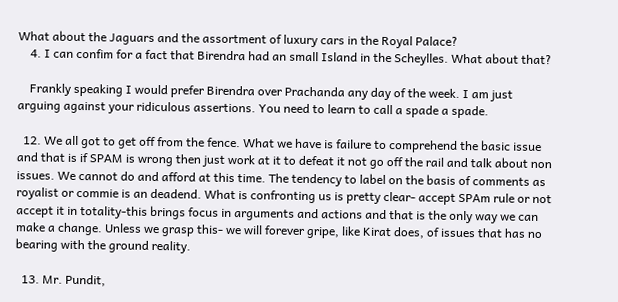What about the Jaguars and the assortment of luxury cars in the Royal Palace?
    4. I can confim for a fact that Birendra had an small Island in the Scheylles. What about that?

    Frankly speaking I would prefer Birendra over Prachanda any day of the week. I am just arguing against your ridiculous assertions. You need to learn to call a spade a spade.

  12. We all got to get off from the fence. What we have is failure to comprehend the basic issue and that is if SPAM is wrong then just work at it to defeat it not go off the rail and talk about non issues. We cannot do and afford at this time. The tendency to label on the basis of comments as royalist or commie is an deadend. What is confronting us is pretty clear- accept SPAm rule or not accept it in totality-this brings focus in arguments and actions and that is the only way we can make a change. Unless we grasp this- we will forever gripe, like Kirat does, of issues that has no bearing with the ground reality.

  13. Mr. Pundit,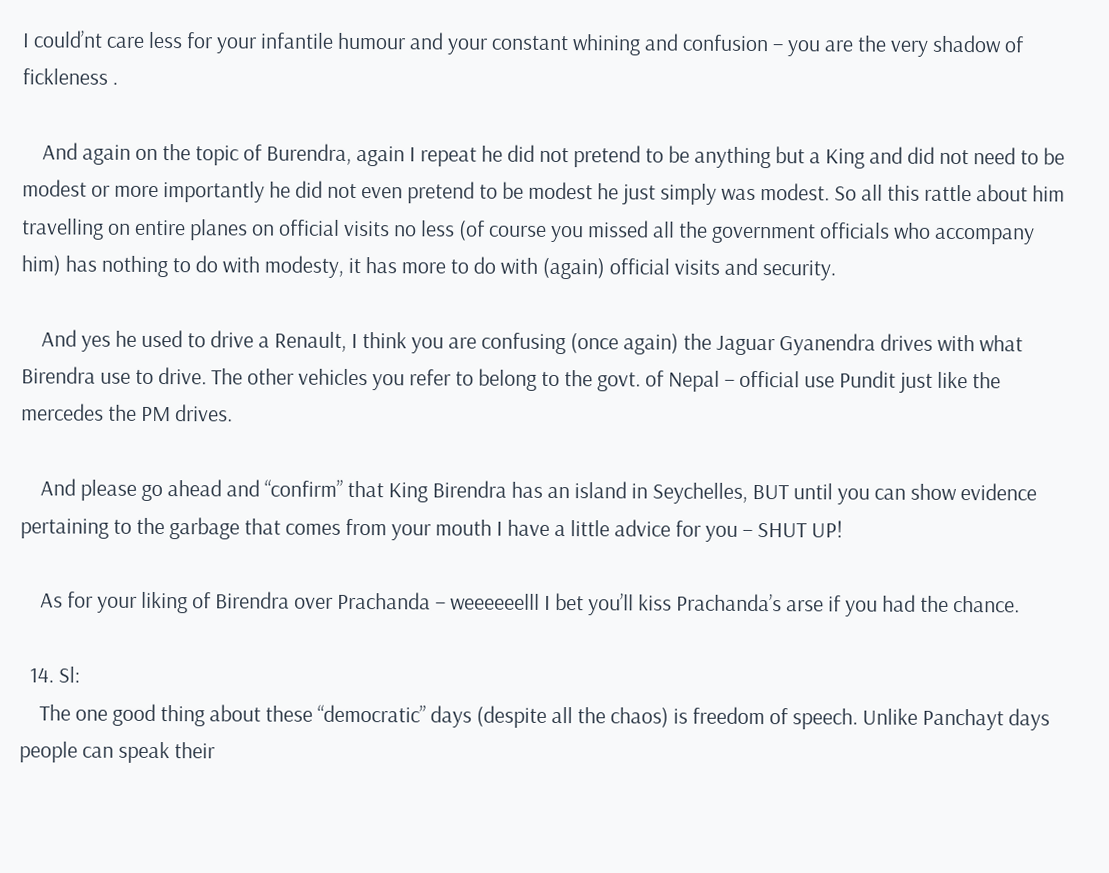I could’nt care less for your infantile humour and your constant whining and confusion – you are the very shadow of fickleness .

    And again on the topic of Burendra, again I repeat he did not pretend to be anything but a King and did not need to be modest or more importantly he did not even pretend to be modest he just simply was modest. So all this rattle about him travelling on entire planes on official visits no less (of course you missed all the government officials who accompany him) has nothing to do with modesty, it has more to do with (again) official visits and security.

    And yes he used to drive a Renault, I think you are confusing (once again) the Jaguar Gyanendra drives with what Birendra use to drive. The other vehicles you refer to belong to the govt. of Nepal – official use Pundit just like the mercedes the PM drives.

    And please go ahead and “confirm” that King Birendra has an island in Seychelles, BUT until you can show evidence pertaining to the garbage that comes from your mouth I have a little advice for you – SHUT UP!

    As for your liking of Birendra over Prachanda – weeeeeelll I bet you’ll kiss Prachanda’s arse if you had the chance.

  14. Sl:
    The one good thing about these “democratic” days (despite all the chaos) is freedom of speech. Unlike Panchayt days people can speak their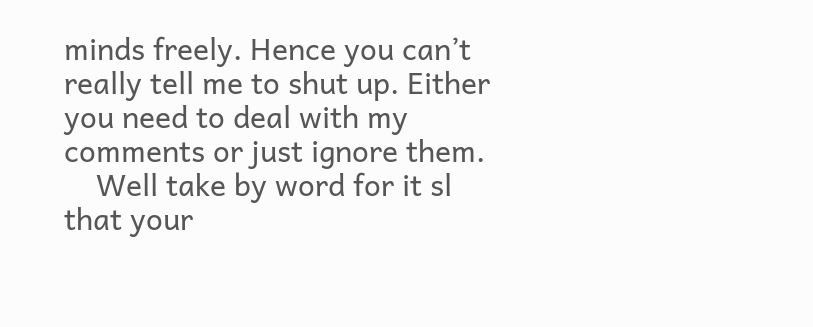minds freely. Hence you can’t really tell me to shut up. Either you need to deal with my comments or just ignore them.
    Well take by word for it sl that your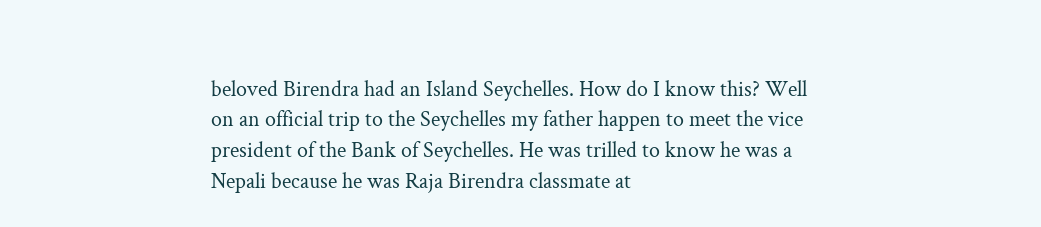beloved Birendra had an Island Seychelles. How do I know this? Well on an official trip to the Seychelles my father happen to meet the vice president of the Bank of Seychelles. He was trilled to know he was a Nepali because he was Raja Birendra classmate at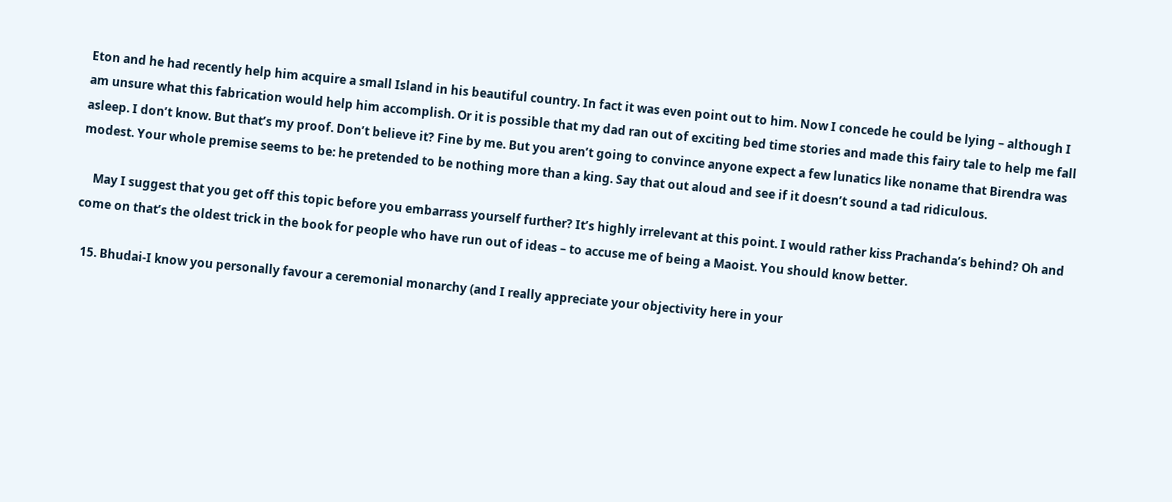Eton and he had recently help him acquire a small Island in his beautiful country. In fact it was even point out to him. Now I concede he could be lying – although I am unsure what this fabrication would help him accomplish. Or it is possible that my dad ran out of exciting bed time stories and made this fairy tale to help me fall asleep. I don’t know. But that’s my proof. Don’t believe it? Fine by me. But you aren’t going to convince anyone expect a few lunatics like noname that Birendra was modest. Your whole premise seems to be: he pretended to be nothing more than a king. Say that out aloud and see if it doesn’t sound a tad ridiculous.

    May I suggest that you get off this topic before you embarrass yourself further? It’s highly irrelevant at this point. I would rather kiss Prachanda’s behind? Oh and come on that’s the oldest trick in the book for people who have run out of ideas – to accuse me of being a Maoist. You should know better.

  15. Bhudai-I know you personally favour a ceremonial monarchy (and I really appreciate your objectivity here in your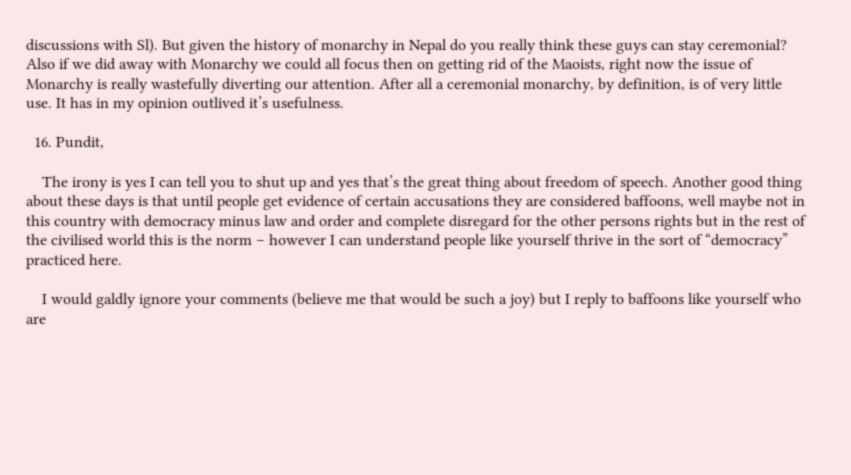discussions with Sl). But given the history of monarchy in Nepal do you really think these guys can stay ceremonial? Also if we did away with Monarchy we could all focus then on getting rid of the Maoists, right now the issue of Monarchy is really wastefully diverting our attention. After all a ceremonial monarchy, by definition, is of very little use. It has in my opinion outlived it’s usefulness.

  16. Pundit,

    The irony is yes I can tell you to shut up and yes that’s the great thing about freedom of speech. Another good thing about these days is that until people get evidence of certain accusations they are considered baffoons, well maybe not in this country with democracy minus law and order and complete disregard for the other persons rights but in the rest of the civilised world this is the norm – however I can understand people like yourself thrive in the sort of “democracy” practiced here.

    I would galdly ignore your comments (believe me that would be such a joy) but I reply to baffoons like yourself who are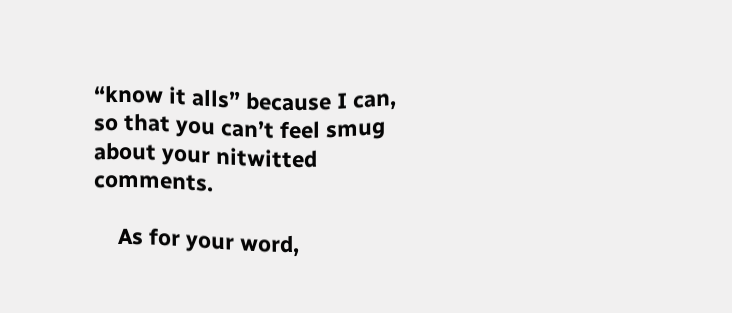“know it alls” because I can, so that you can’t feel smug about your nitwitted comments.

    As for your word,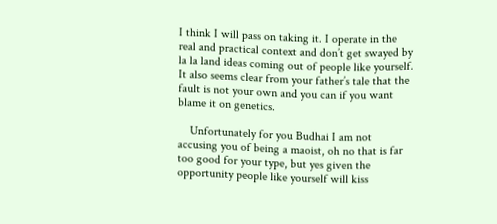I think I will pass on taking it. I operate in the real and practical context and don’t get swayed by la la land ideas coming out of people like yourself. It also seems clear from your father’s tale that the fault is not your own and you can if you want blame it on genetics.

    Unfortunately for you Budhai I am not accusing you of being a maoist, oh no that is far too good for your type, but yes given the opportunity people like yourself will kiss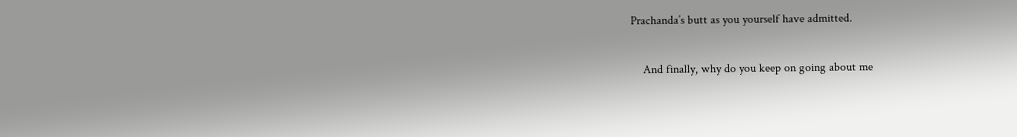Prachanda’s butt as you yourself have admitted.

    And finally, why do you keep on going about me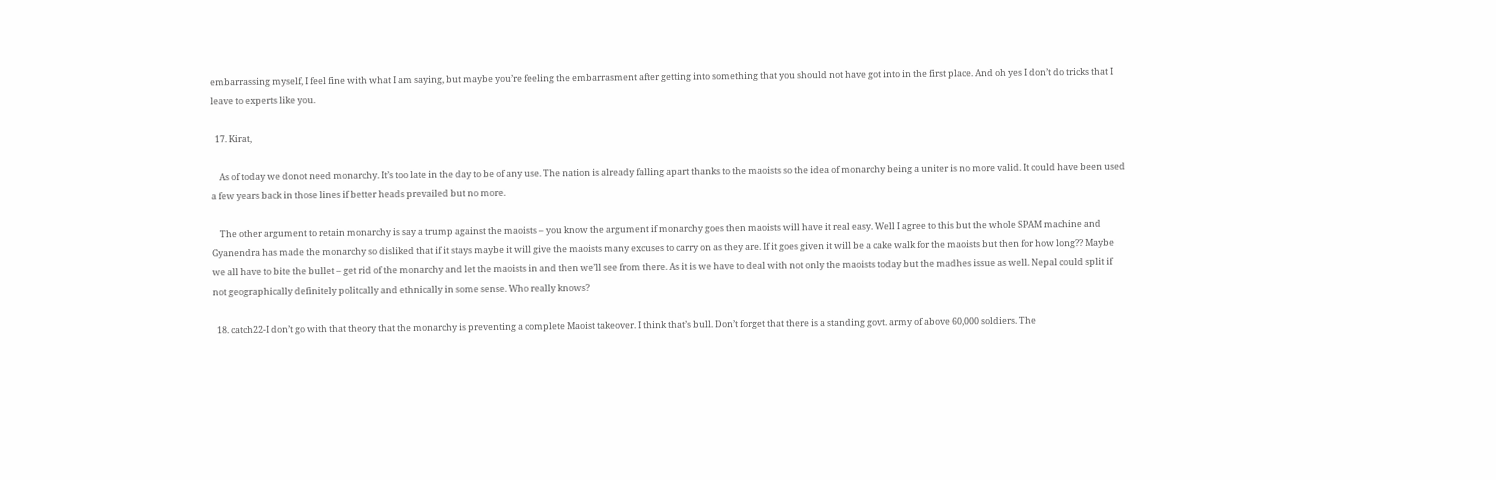embarrassing myself, I feel fine with what I am saying, but maybe you’re feeling the embarrasment after getting into something that you should not have got into in the first place. And oh yes I don’t do tricks that I leave to experts like you.

  17. Kirat,

    As of today we donot need monarchy. It’s too late in the day to be of any use. The nation is already falling apart thanks to the maoists so the idea of monarchy being a uniter is no more valid. It could have been used a few years back in those lines if better heads prevailed but no more.

    The other argument to retain monarchy is say a trump against the maoists – you know the argument if monarchy goes then maoists will have it real easy. Well I agree to this but the whole SPAM machine and Gyanendra has made the monarchy so disliked that if it stays maybe it will give the maoists many excuses to carry on as they are. If it goes given it will be a cake walk for the maoists but then for how long?? Maybe we all have to bite the bullet – get rid of the monarchy and let the maoists in and then we’ll see from there. As it is we have to deal with not only the maoists today but the madhes issue as well. Nepal could split if not geographically definitely politcally and ethnically in some sense. Who really knows?

  18. catch22-I don’t go with that theory that the monarchy is preventing a complete Maoist takeover. I think that’s bull. Don’t forget that there is a standing govt. army of above 60,000 soldiers. The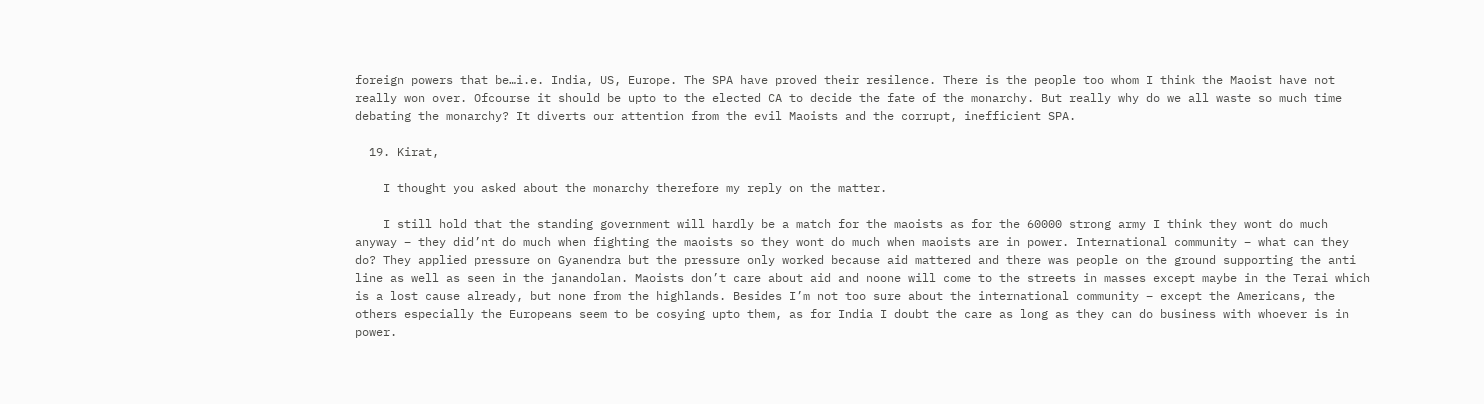foreign powers that be…i.e. India, US, Europe. The SPA have proved their resilence. There is the people too whom I think the Maoist have not really won over. Ofcourse it should be upto to the elected CA to decide the fate of the monarchy. But really why do we all waste so much time debating the monarchy? It diverts our attention from the evil Maoists and the corrupt, inefficient SPA.

  19. Kirat,

    I thought you asked about the monarchy therefore my reply on the matter.

    I still hold that the standing government will hardly be a match for the maoists as for the 60000 strong army I think they wont do much anyway – they did’nt do much when fighting the maoists so they wont do much when maoists are in power. International community – what can they do? They applied pressure on Gyanendra but the pressure only worked because aid mattered and there was people on the ground supporting the anti line as well as seen in the janandolan. Maoists don’t care about aid and noone will come to the streets in masses except maybe in the Terai which is a lost cause already, but none from the highlands. Besides I’m not too sure about the international community – except the Americans, the others especially the Europeans seem to be cosying upto them, as for India I doubt the care as long as they can do business with whoever is in power.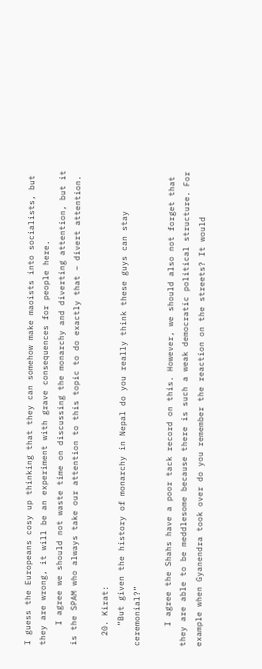I guess the Europeans cosy up thinking that they can somehow make maoists into socialists, but they are wrong, it will be an experiment with grave consequences for people here.
    I agree we should not waste time on discussing the monarchy and diverting attention, but it is the SPAM who always take our attention to this topic to do exactly that – divert attention.

  20. Kirat:
    “But given the history of monarchy in Nepal do you really think these guys can stay ceremonial?”

    I agree the Shahs have a poor tack record on this. However, we should also not forget that they are able to be meddlesome because there is such a weak democratic political structure. For example when Gyanendra took over do you remember the reaction on the streets? It would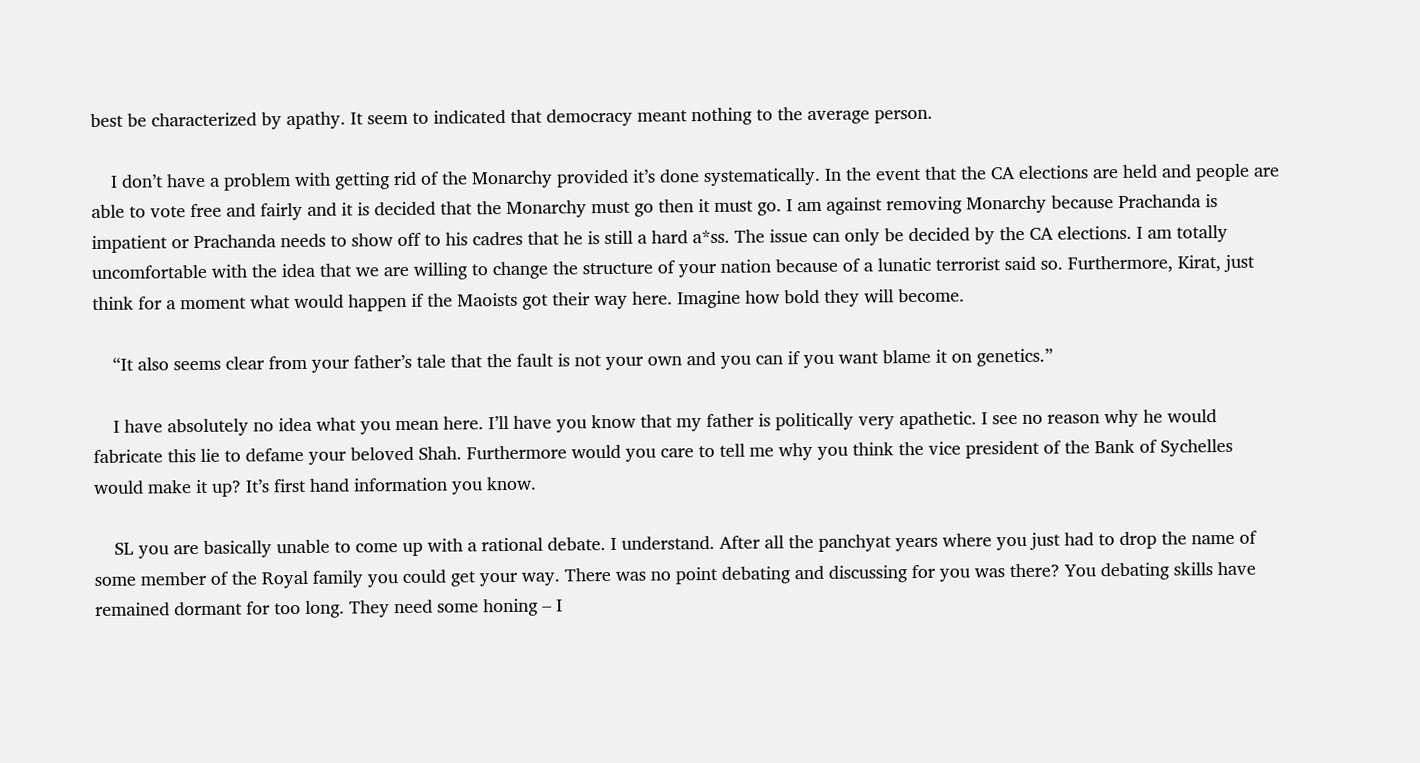best be characterized by apathy. It seem to indicated that democracy meant nothing to the average person.

    I don’t have a problem with getting rid of the Monarchy provided it’s done systematically. In the event that the CA elections are held and people are able to vote free and fairly and it is decided that the Monarchy must go then it must go. I am against removing Monarchy because Prachanda is impatient or Prachanda needs to show off to his cadres that he is still a hard a*ss. The issue can only be decided by the CA elections. I am totally uncomfortable with the idea that we are willing to change the structure of your nation because of a lunatic terrorist said so. Furthermore, Kirat, just think for a moment what would happen if the Maoists got their way here. Imagine how bold they will become.

    “It also seems clear from your father’s tale that the fault is not your own and you can if you want blame it on genetics.”

    I have absolutely no idea what you mean here. I’ll have you know that my father is politically very apathetic. I see no reason why he would fabricate this lie to defame your beloved Shah. Furthermore would you care to tell me why you think the vice president of the Bank of Sychelles would make it up? It’s first hand information you know.

    SL you are basically unable to come up with a rational debate. I understand. After all the panchyat years where you just had to drop the name of some member of the Royal family you could get your way. There was no point debating and discussing for you was there? You debating skills have remained dormant for too long. They need some honing – I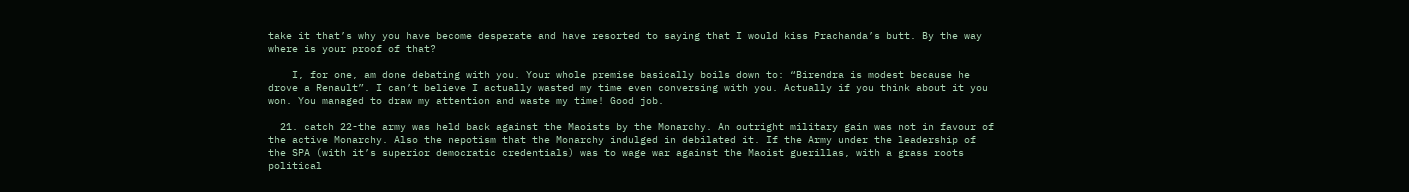take it that’s why you have become desperate and have resorted to saying that I would kiss Prachanda’s butt. By the way where is your proof of that?

    I, for one, am done debating with you. Your whole premise basically boils down to: “Birendra is modest because he drove a Renault”. I can’t believe I actually wasted my time even conversing with you. Actually if you think about it you won. You managed to draw my attention and waste my time! Good job.

  21. catch 22-the army was held back against the Maoists by the Monarchy. An outright military gain was not in favour of the active Monarchy. Also the nepotism that the Monarchy indulged in debilated it. If the Army under the leadership of the SPA (with it’s superior democratic credentials) was to wage war against the Maoist guerillas, with a grass roots political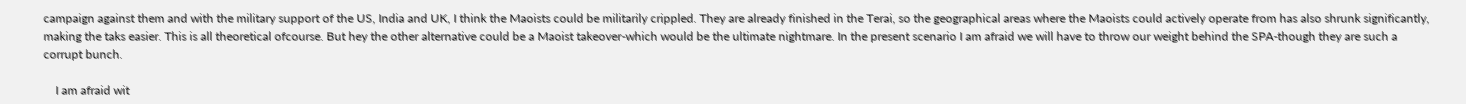campaign against them and with the military support of the US, India and UK, I think the Maoists could be militarily crippled. They are already finished in the Terai, so the geographical areas where the Maoists could actively operate from has also shrunk significantly, making the taks easier. This is all theoretical ofcourse. But hey the other alternative could be a Maoist takeover-which would be the ultimate nightmare. In the present scenario I am afraid we will have to throw our weight behind the SPA-though they are such a corrupt bunch.

    I am afraid wit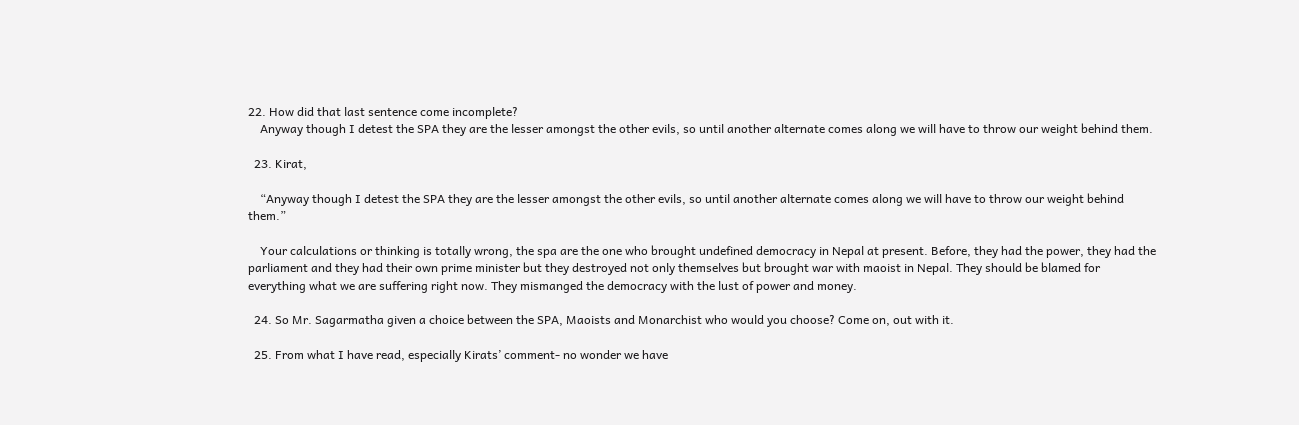22. How did that last sentence come incomplete?
    Anyway though I detest the SPA they are the lesser amongst the other evils, so until another alternate comes along we will have to throw our weight behind them.

  23. Kirat,

    “Anyway though I detest the SPA they are the lesser amongst the other evils, so until another alternate comes along we will have to throw our weight behind them.”

    Your calculations or thinking is totally wrong, the spa are the one who brought undefined democracy in Nepal at present. Before, they had the power, they had the parliament and they had their own prime minister but they destroyed not only themselves but brought war with maoist in Nepal. They should be blamed for everything what we are suffering right now. They mismanged the democracy with the lust of power and money.

  24. So Mr. Sagarmatha given a choice between the SPA, Maoists and Monarchist who would you choose? Come on, out with it.

  25. From what I have read, especially Kirats’ comment- no wonder we have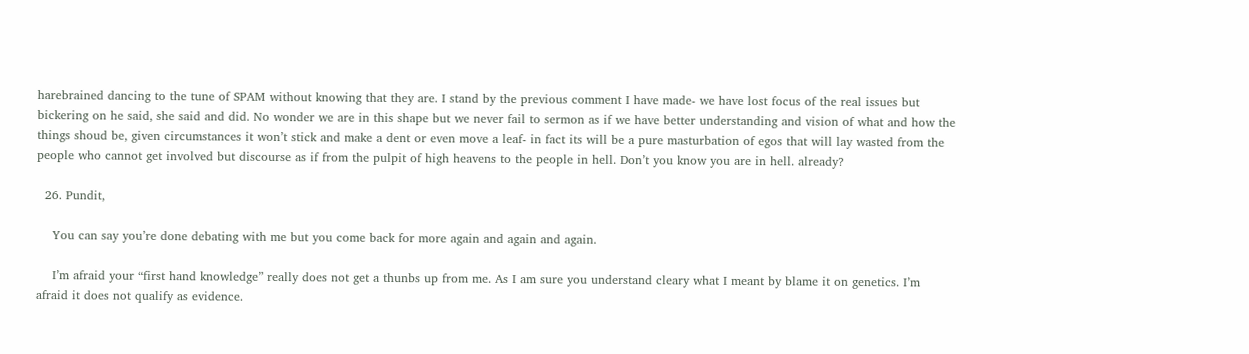harebrained dancing to the tune of SPAM without knowing that they are. I stand by the previous comment I have made- we have lost focus of the real issues but bickering on he said, she said and did. No wonder we are in this shape but we never fail to sermon as if we have better understanding and vision of what and how the things shoud be, given circumstances it won’t stick and make a dent or even move a leaf- in fact its will be a pure masturbation of egos that will lay wasted from the people who cannot get involved but discourse as if from the pulpit of high heavens to the people in hell. Don’t you know you are in hell. already?

  26. Pundit,

    You can say you’re done debating with me but you come back for more again and again and again.

    I’m afraid your “first hand knowledge” really does not get a thunbs up from me. As I am sure you understand cleary what I meant by blame it on genetics. I’m afraid it does not qualify as evidence.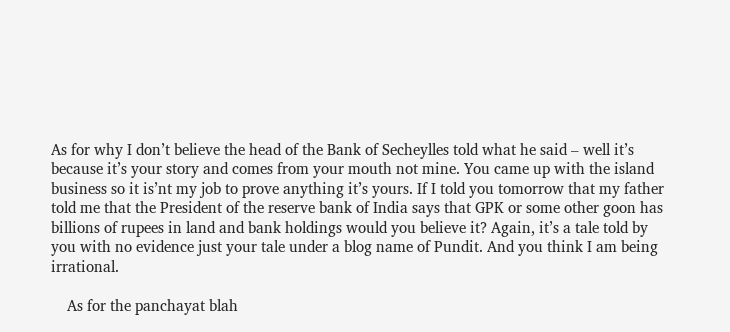As for why I don’t believe the head of the Bank of Secheylles told what he said – well it’s because it’s your story and comes from your mouth not mine. You came up with the island business so it is’nt my job to prove anything it’s yours. If I told you tomorrow that my father told me that the President of the reserve bank of India says that GPK or some other goon has billions of rupees in land and bank holdings would you believe it? Again, it’s a tale told by you with no evidence just your tale under a blog name of Pundit. And you think I am being irrational.

    As for the panchayat blah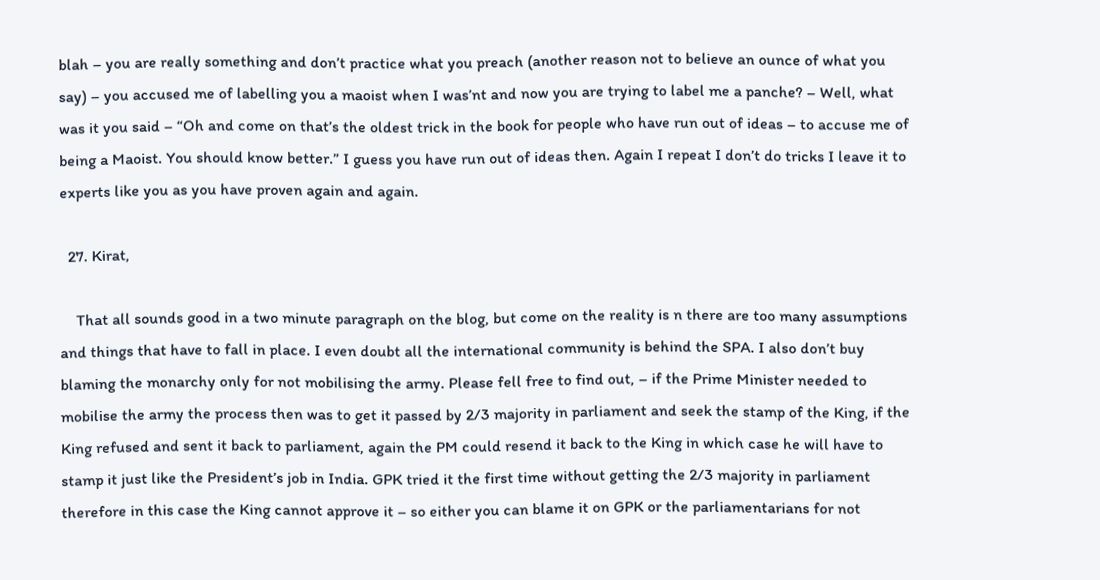blah – you are really something and don’t practice what you preach (another reason not to believe an ounce of what you say) – you accused me of labelling you a maoist when I was’nt and now you are trying to label me a panche? – Well, what was it you said – “Oh and come on that’s the oldest trick in the book for people who have run out of ideas – to accuse me of being a Maoist. You should know better.” I guess you have run out of ideas then. Again I repeat I don’t do tricks I leave it to experts like you as you have proven again and again.

  27. Kirat,

    That all sounds good in a two minute paragraph on the blog, but come on the reality is n there are too many assumptions and things that have to fall in place. I even doubt all the international community is behind the SPA. I also don’t buy blaming the monarchy only for not mobilising the army. Please fell free to find out, – if the Prime Minister needed to mobilise the army the process then was to get it passed by 2/3 majority in parliament and seek the stamp of the King, if the King refused and sent it back to parliament, again the PM could resend it back to the King in which case he will have to stamp it just like the President’s job in India. GPK tried it the first time without getting the 2/3 majority in parliament therefore in this case the King cannot approve it – so either you can blame it on GPK or the parliamentarians for not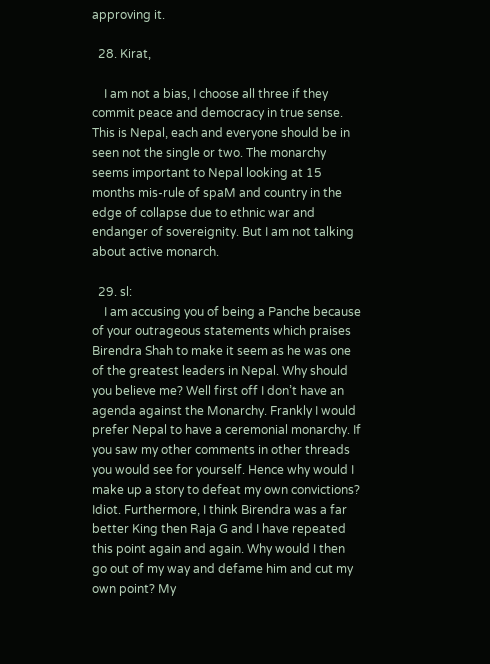approving it.

  28. Kirat,

    I am not a bias, I choose all three if they commit peace and democracy in true sense. This is Nepal, each and everyone should be in seen not the single or two. The monarchy seems important to Nepal looking at 15 months mis-rule of spaM and country in the edge of collapse due to ethnic war and endanger of sovereignity. But I am not talking about active monarch.

  29. sl:
    I am accusing you of being a Panche because of your outrageous statements which praises Birendra Shah to make it seem as he was one of the greatest leaders in Nepal. Why should you believe me? Well first off I don’t have an agenda against the Monarchy. Frankly I would prefer Nepal to have a ceremonial monarchy. If you saw my other comments in other threads you would see for yourself. Hence why would I make up a story to defeat my own convictions? Idiot. Furthermore, I think Birendra was a far better King then Raja G and I have repeated this point again and again. Why would I then go out of my way and defame him and cut my own point? My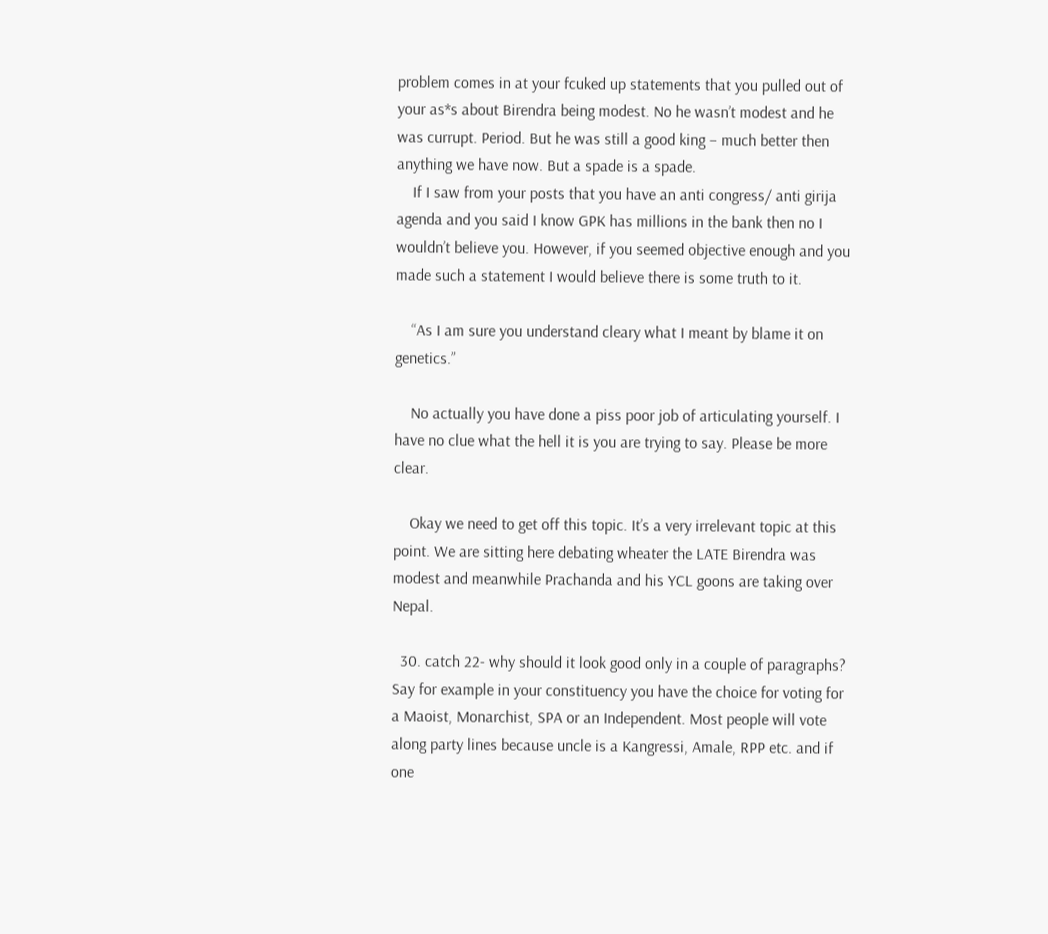problem comes in at your fcuked up statements that you pulled out of your as*s about Birendra being modest. No he wasn’t modest and he was currupt. Period. But he was still a good king – much better then anything we have now. But a spade is a spade.
    If I saw from your posts that you have an anti congress/ anti girija agenda and you said I know GPK has millions in the bank then no I wouldn’t believe you. However, if you seemed objective enough and you made such a statement I would believe there is some truth to it.

    “As I am sure you understand cleary what I meant by blame it on genetics.”

    No actually you have done a piss poor job of articulating yourself. I have no clue what the hell it is you are trying to say. Please be more clear.

    Okay we need to get off this topic. It’s a very irrelevant topic at this point. We are sitting here debating wheater the LATE Birendra was modest and meanwhile Prachanda and his YCL goons are taking over Nepal.

  30. catch 22- why should it look good only in a couple of paragraphs? Say for example in your constituency you have the choice for voting for a Maoist, Monarchist, SPA or an Independent. Most people will vote along party lines because uncle is a Kangressi, Amale, RPP etc. and if one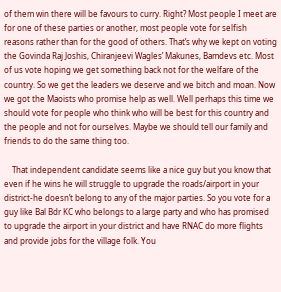of them win there will be favours to curry. Right? Most people I meet are for one of these parties or another, most people vote for selfish reasons rather than for the good of others. That’s why we kept on voting the Govinda Raj Joshis, Chiranjeevi Wagles’ Makunes, Bamdevs etc. Most of us vote hoping we get something back not for the welfare of the country. So we get the leaders we deserve and we bitch and moan. Now we got the Maoists who promise help as well. Well perhaps this time we should vote for people who think who will be best for this country and the people and not for ourselves. Maybe we should tell our family and friends to do the same thing too.

    That independent candidate seems like a nice guy but you know that even if he wins he will struggle to upgrade the roads/airport in your district-he doesn’t belong to any of the major parties. So you vote for a guy like Bal Bdr KC who belongs to a large party and who has promised to upgrade the airport in your district and have RNAC do more flights and provide jobs for the village folk. You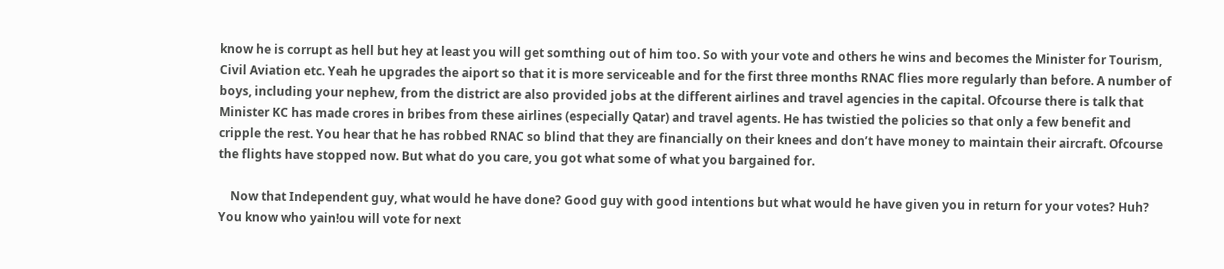know he is corrupt as hell but hey at least you will get somthing out of him too. So with your vote and others he wins and becomes the Minister for Tourism, Civil Aviation etc. Yeah he upgrades the aiport so that it is more serviceable and for the first three months RNAC flies more regularly than before. A number of boys, including your nephew, from the district are also provided jobs at the different airlines and travel agencies in the capital. Ofcourse there is talk that Minister KC has made crores in bribes from these airlines (especially Qatar) and travel agents. He has twistied the policies so that only a few benefit and cripple the rest. You hear that he has robbed RNAC so blind that they are financially on their knees and don’t have money to maintain their aircraft. Ofcourse the flights have stopped now. But what do you care, you got what some of what you bargained for.

    Now that Independent guy, what would he have done? Good guy with good intentions but what would he have given you in return for your votes? Huh? You know who yain!ou will vote for next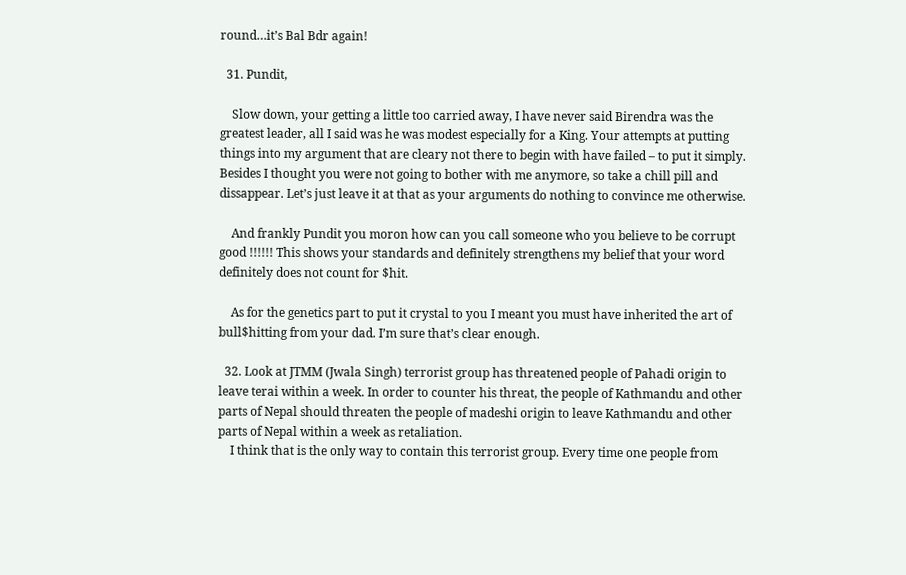round…it’s Bal Bdr again!

  31. Pundit,

    Slow down, your getting a little too carried away, I have never said Birendra was the greatest leader, all I said was he was modest especially for a King. Your attempts at putting things into my argument that are cleary not there to begin with have failed – to put it simply. Besides I thought you were not going to bother with me anymore, so take a chill pill and dissappear. Let’s just leave it at that as your arguments do nothing to convince me otherwise.

    And frankly Pundit you moron how can you call someone who you believe to be corrupt good !!!!!! This shows your standards and definitely strengthens my belief that your word definitely does not count for $hit.

    As for the genetics part to put it crystal to you I meant you must have inherited the art of bull$hitting from your dad. I’m sure that’s clear enough.

  32. Look at JTMM (Jwala Singh) terrorist group has threatened people of Pahadi origin to leave terai within a week. In order to counter his threat, the people of Kathmandu and other parts of Nepal should threaten the people of madeshi origin to leave Kathmandu and other parts of Nepal within a week as retaliation.
    I think that is the only way to contain this terrorist group. Every time one people from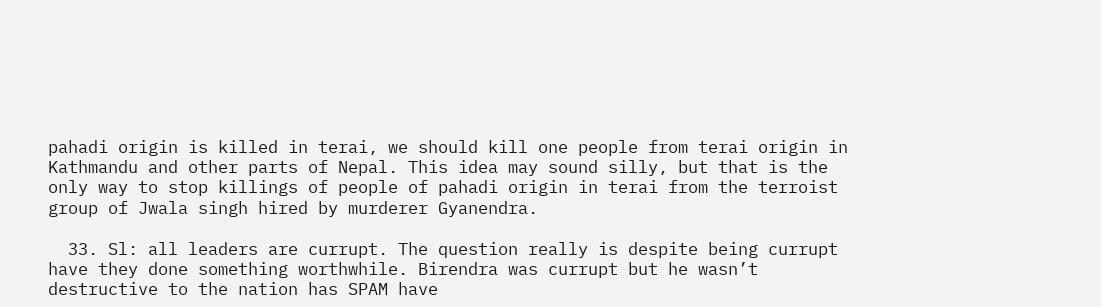pahadi origin is killed in terai, we should kill one people from terai origin in Kathmandu and other parts of Nepal. This idea may sound silly, but that is the only way to stop killings of people of pahadi origin in terai from the terroist group of Jwala singh hired by murderer Gyanendra.

  33. Sl: all leaders are currupt. The question really is despite being currupt have they done something worthwhile. Birendra was currupt but he wasn’t destructive to the nation has SPAM have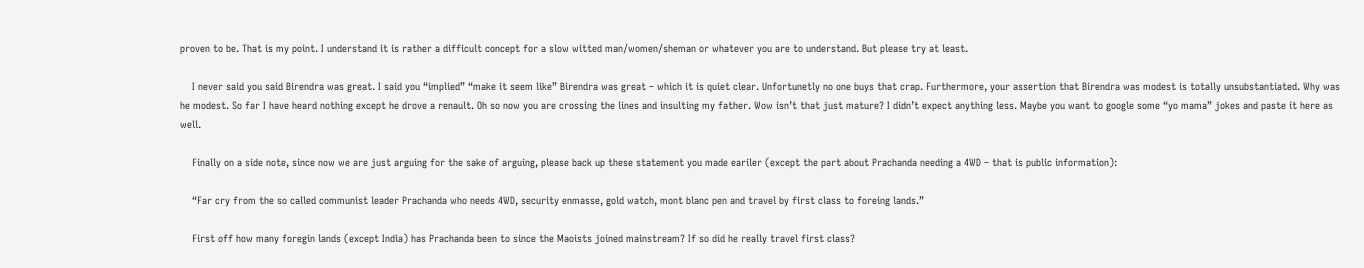proven to be. That is my point. I understand it is rather a difficult concept for a slow witted man/women/sheman or whatever you are to understand. But please try at least.

    I never said you said Birendra was great. I said you “implied” “make it seem like” Birendra was great – which it is quiet clear. Unfortunetly no one buys that crap. Furthermore, your assertion that Birendra was modest is totally unsubstantiated. Why was he modest. So far I have heard nothing except he drove a renault. Oh so now you are crossing the lines and insulting my father. Wow isn’t that just mature? I didn’t expect anything less. Maybe you want to google some “yo mama” jokes and paste it here as well.

    Finally on a side note, since now we are just arguing for the sake of arguing, please back up these statement you made eariler (except the part about Prachanda needing a 4WD – that is public information):

    “Far cry from the so called communist leader Prachanda who needs 4WD, security enmasse, gold watch, mont blanc pen and travel by first class to foreing lands.”

    First off how many foregin lands (except India) has Prachanda been to since the Maoists joined mainstream? If so did he really travel first class?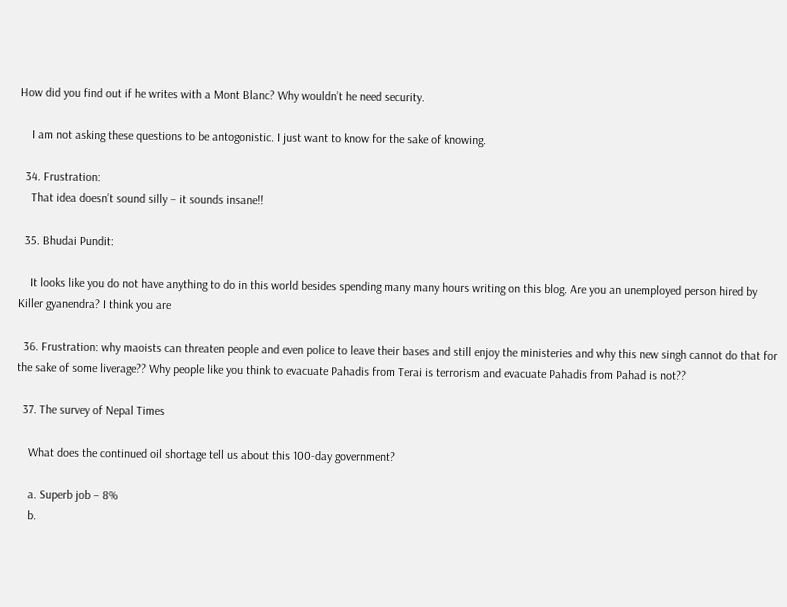How did you find out if he writes with a Mont Blanc? Why wouldn’t he need security.

    I am not asking these questions to be antogonistic. I just want to know for the sake of knowing.

  34. Frustration:
    That idea doesn’t sound silly – it sounds insane!!

  35. Bhudai Pundit:

    It looks like you do not have anything to do in this world besides spending many many hours writing on this blog. Are you an unemployed person hired by Killer gyanendra? I think you are

  36. Frustration: why maoists can threaten people and even police to leave their bases and still enjoy the ministeries and why this new singh cannot do that for the sake of some liverage?? Why people like you think to evacuate Pahadis from Terai is terrorism and evacuate Pahadis from Pahad is not??

  37. The survey of Nepal Times

    What does the continued oil shortage tell us about this 100-day government?

    a. Superb job – 8%
    b.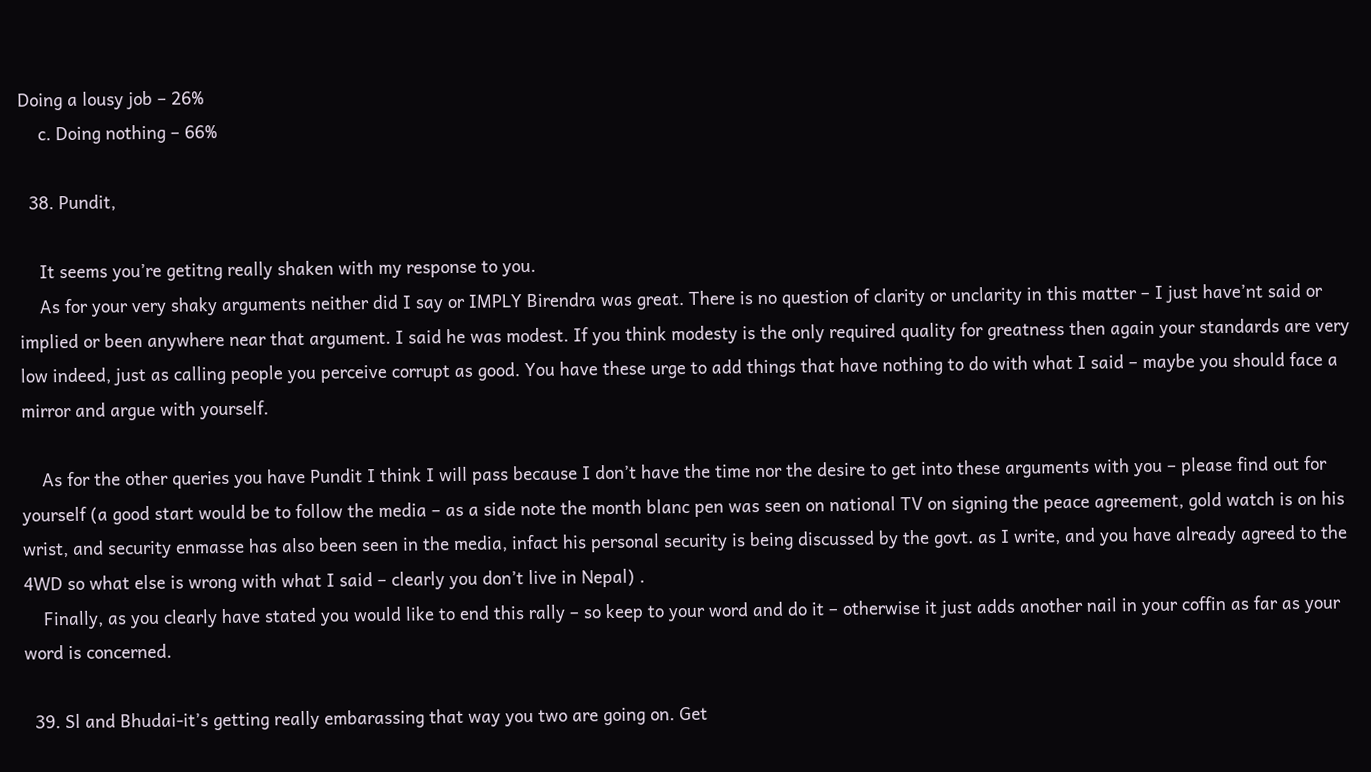Doing a lousy job – 26%
    c. Doing nothing – 66%

  38. Pundit,

    It seems you’re getitng really shaken with my response to you.
    As for your very shaky arguments neither did I say or IMPLY Birendra was great. There is no question of clarity or unclarity in this matter – I just have’nt said or implied or been anywhere near that argument. I said he was modest. If you think modesty is the only required quality for greatness then again your standards are very low indeed, just as calling people you perceive corrupt as good. You have these urge to add things that have nothing to do with what I said – maybe you should face a mirror and argue with yourself.

    As for the other queries you have Pundit I think I will pass because I don’t have the time nor the desire to get into these arguments with you – please find out for yourself (a good start would be to follow the media – as a side note the month blanc pen was seen on national TV on signing the peace agreement, gold watch is on his wrist, and security enmasse has also been seen in the media, infact his personal security is being discussed by the govt. as I write, and you have already agreed to the 4WD so what else is wrong with what I said – clearly you don’t live in Nepal) .
    Finally, as you clearly have stated you would like to end this rally – so keep to your word and do it – otherwise it just adds another nail in your coffin as far as your word is concerned.

  39. Sl and Bhudai-it’s getting really embarassing that way you two are going on. Get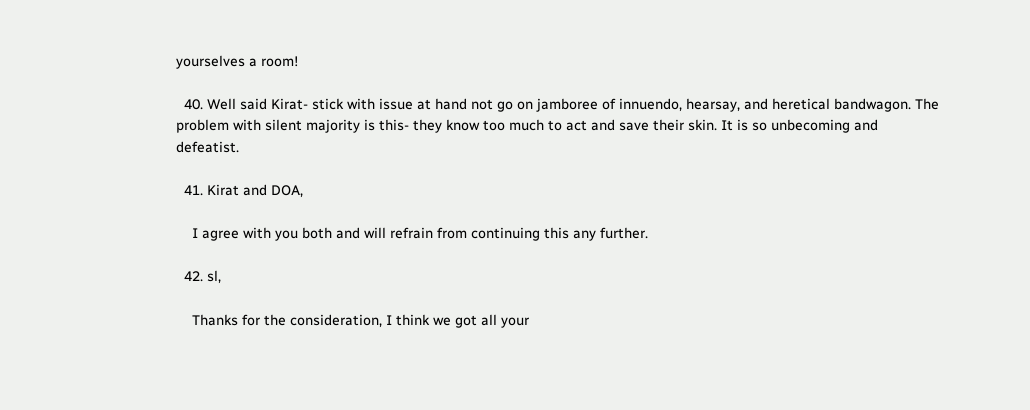yourselves a room!

  40. Well said Kirat- stick with issue at hand not go on jamboree of innuendo, hearsay, and heretical bandwagon. The problem with silent majority is this- they know too much to act and save their skin. It is so unbecoming and defeatist.

  41. Kirat and DOA,

    I agree with you both and will refrain from continuing this any further.

  42. sl,

    Thanks for the consideration, I think we got all your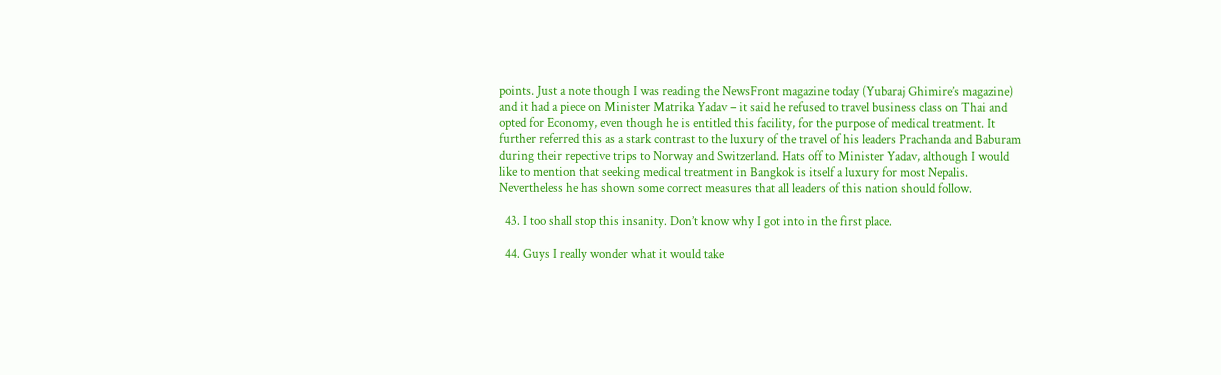points. Just a note though I was reading the NewsFront magazine today (Yubaraj Ghimire’s magazine) and it had a piece on Minister Matrika Yadav – it said he refused to travel business class on Thai and opted for Economy, even though he is entitled this facility, for the purpose of medical treatment. It further referred this as a stark contrast to the luxury of the travel of his leaders Prachanda and Baburam during their repective trips to Norway and Switzerland. Hats off to Minister Yadav, although I would like to mention that seeking medical treatment in Bangkok is itself a luxury for most Nepalis. Nevertheless he has shown some correct measures that all leaders of this nation should follow.

  43. I too shall stop this insanity. Don’t know why I got into in the first place.

  44. Guys I really wonder what it would take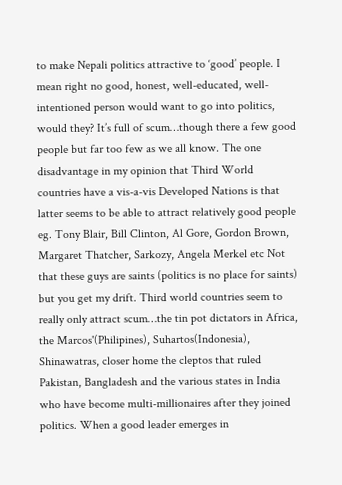to make Nepali politics attractive to ‘good’ people. I mean right no good, honest, well-educated, well-intentioned person would want to go into politics, would they? It’s full of scum…though there a few good people but far too few as we all know. The one disadvantage in my opinion that Third World countries have a vis-a-vis Developed Nations is that latter seems to be able to attract relatively good people eg. Tony Blair, Bill Clinton, Al Gore, Gordon Brown, Margaret Thatcher, Sarkozy, Angela Merkel etc Not that these guys are saints (politics is no place for saints) but you get my drift. Third world countries seem to really only attract scum…the tin pot dictators in Africa, the Marcos'(Philipines), Suhartos(Indonesia), Shinawatras, closer home the cleptos that ruled Pakistan, Bangladesh and the various states in India who have become multi-millionaires after they joined politics. When a good leader emerges in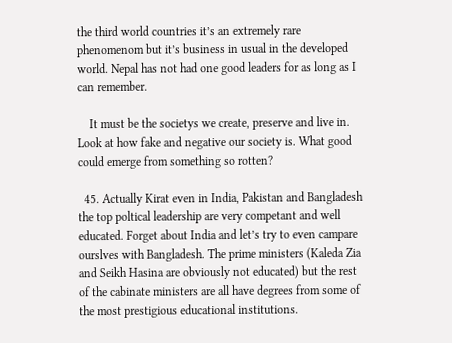the third world countries it’s an extremely rare phenomenom but it’s business in usual in the developed world. Nepal has not had one good leaders for as long as I can remember.

    It must be the societys we create, preserve and live in. Look at how fake and negative our society is. What good could emerge from something so rotten?

  45. Actually Kirat even in India, Pakistan and Bangladesh the top poltical leadership are very competant and well educated. Forget about India and let’s try to even campare ourslves with Bangladesh. The prime ministers (Kaleda Zia and Seikh Hasina are obviously not educated) but the rest of the cabinate ministers are all have degrees from some of the most prestigious educational institutions.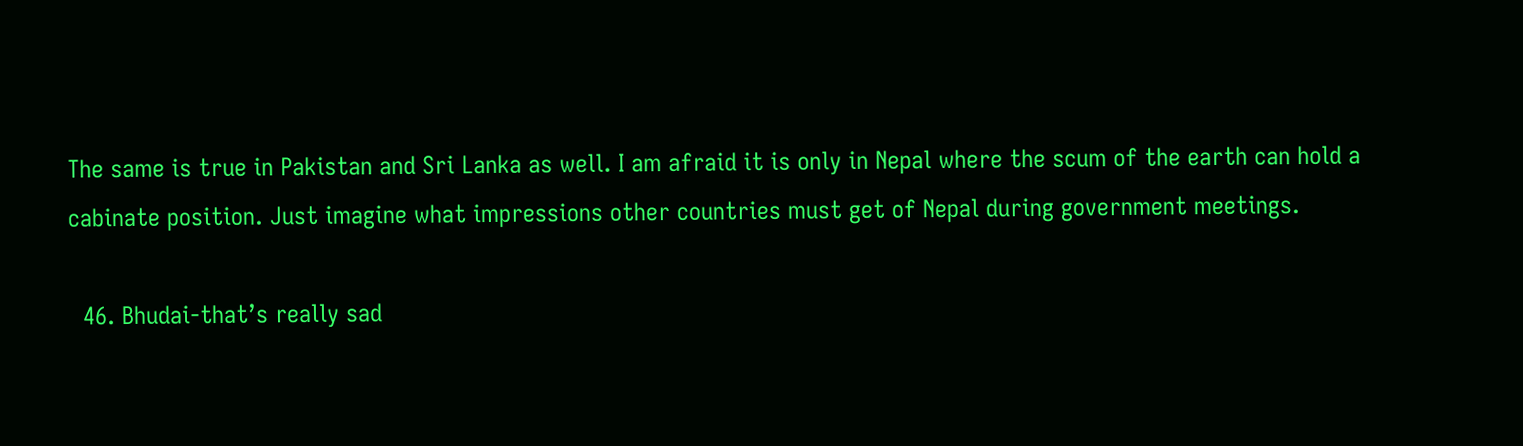The same is true in Pakistan and Sri Lanka as well. I am afraid it is only in Nepal where the scum of the earth can hold a cabinate position. Just imagine what impressions other countries must get of Nepal during government meetings.

  46. Bhudai-that’s really sad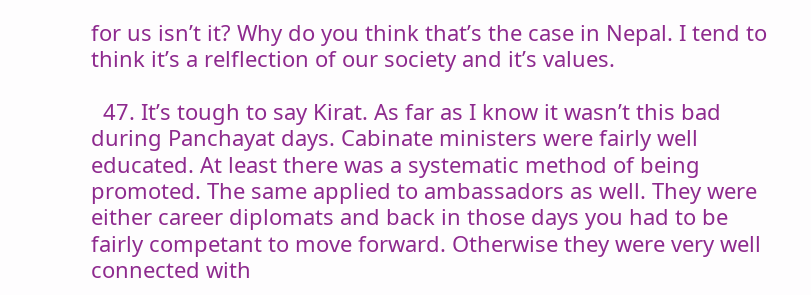for us isn’t it? Why do you think that’s the case in Nepal. I tend to think it’s a relflection of our society and it’s values.

  47. It’s tough to say Kirat. As far as I know it wasn’t this bad during Panchayat days. Cabinate ministers were fairly well educated. At least there was a systematic method of being promoted. The same applied to ambassadors as well. They were either career diplomats and back in those days you had to be fairly competant to move forward. Otherwise they were very well connected with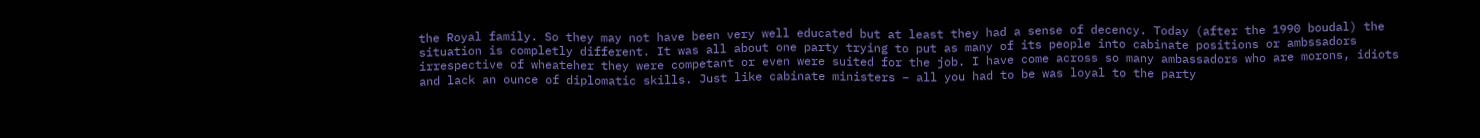the Royal family. So they may not have been very well educated but at least they had a sense of decency. Today (after the 1990 boudal) the situation is completly different. It was all about one party trying to put as many of its people into cabinate positions or ambssadors irrespective of wheateher they were competant or even were suited for the job. I have come across so many ambassadors who are morons, idiots and lack an ounce of diplomatic skills. Just like cabinate ministers – all you had to be was loyal to the party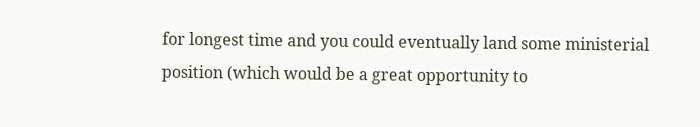for longest time and you could eventually land some ministerial position (which would be a great opportunity to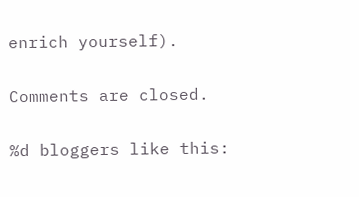enrich yourself).

Comments are closed.

%d bloggers like this: